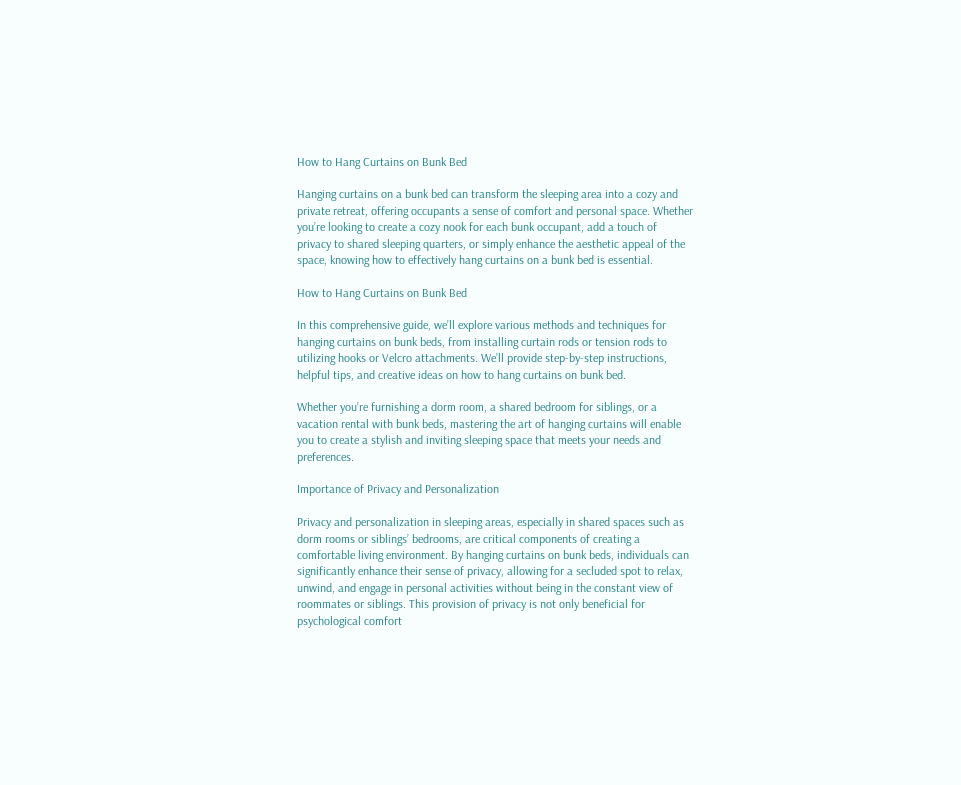How to Hang Curtains on Bunk Bed

Hanging curtains on a bunk bed can transform the sleeping area into a cozy and private retreat, offering occupants a sense of comfort and personal space. Whether you’re looking to create a cozy nook for each bunk occupant, add a touch of privacy to shared sleeping quarters, or simply enhance the aesthetic appeal of the space, knowing how to effectively hang curtains on a bunk bed is essential.

How to Hang Curtains on Bunk Bed

In this comprehensive guide, we’ll explore various methods and techniques for hanging curtains on bunk beds, from installing curtain rods or tension rods to utilizing hooks or Velcro attachments. We’ll provide step-by-step instructions, helpful tips, and creative ideas on how to hang curtains on bunk bed.

Whether you’re furnishing a dorm room, a shared bedroom for siblings, or a vacation rental with bunk beds, mastering the art of hanging curtains will enable you to create a stylish and inviting sleeping space that meets your needs and preferences.

Importance of Privacy and Personalization

Privacy and personalization in sleeping areas, especially in shared spaces such as dorm rooms or siblings’ bedrooms, are critical components of creating a comfortable living environment. By hanging curtains on bunk beds, individuals can significantly enhance their sense of privacy, allowing for a secluded spot to relax, unwind, and engage in personal activities without being in the constant view of roommates or siblings. This provision of privacy is not only beneficial for psychological comfort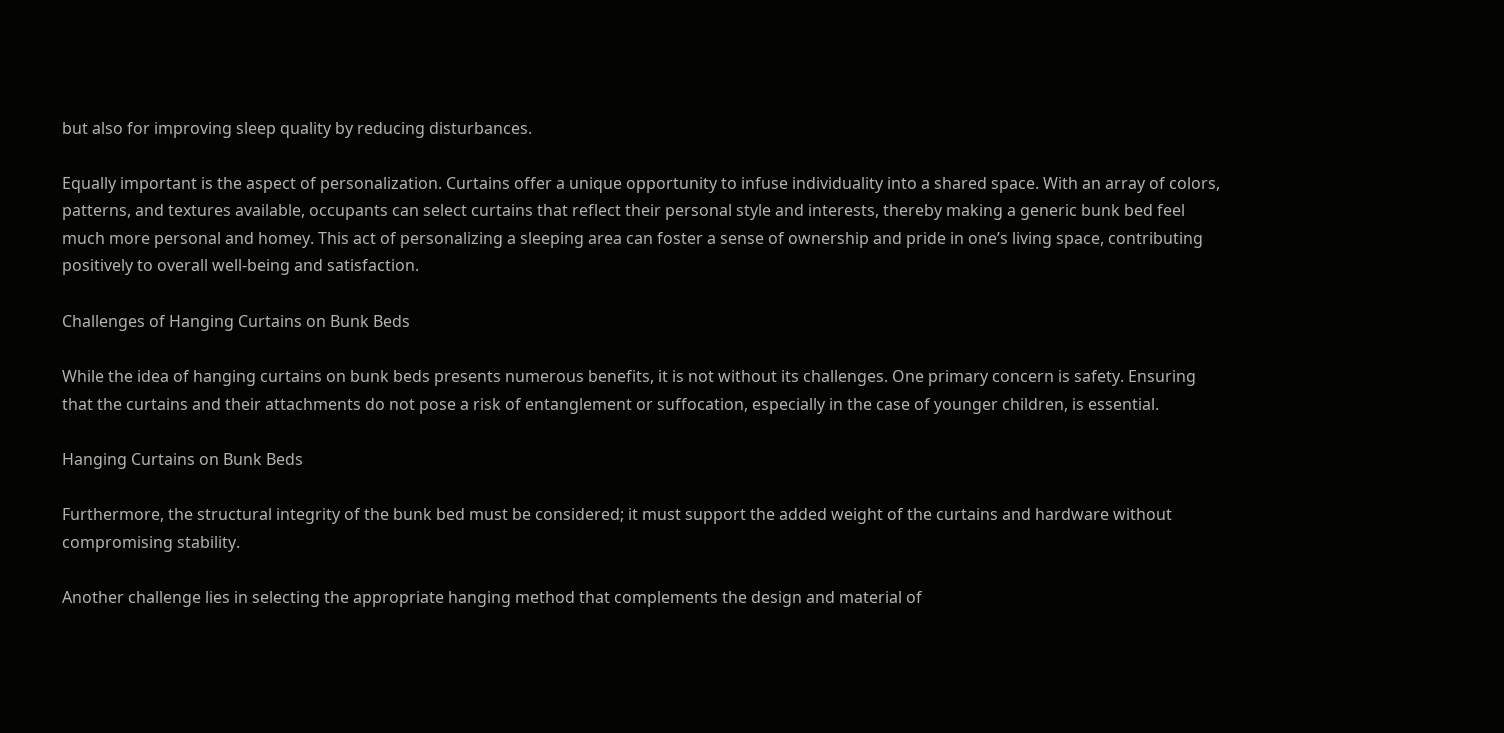but also for improving sleep quality by reducing disturbances.

Equally important is the aspect of personalization. Curtains offer a unique opportunity to infuse individuality into a shared space. With an array of colors, patterns, and textures available, occupants can select curtains that reflect their personal style and interests, thereby making a generic bunk bed feel much more personal and homey. This act of personalizing a sleeping area can foster a sense of ownership and pride in one’s living space, contributing positively to overall well-being and satisfaction.

Challenges of Hanging Curtains on Bunk Beds

While the idea of hanging curtains on bunk beds presents numerous benefits, it is not without its challenges. One primary concern is safety. Ensuring that the curtains and their attachments do not pose a risk of entanglement or suffocation, especially in the case of younger children, is essential.

Hanging Curtains on Bunk Beds

Furthermore, the structural integrity of the bunk bed must be considered; it must support the added weight of the curtains and hardware without compromising stability.

Another challenge lies in selecting the appropriate hanging method that complements the design and material of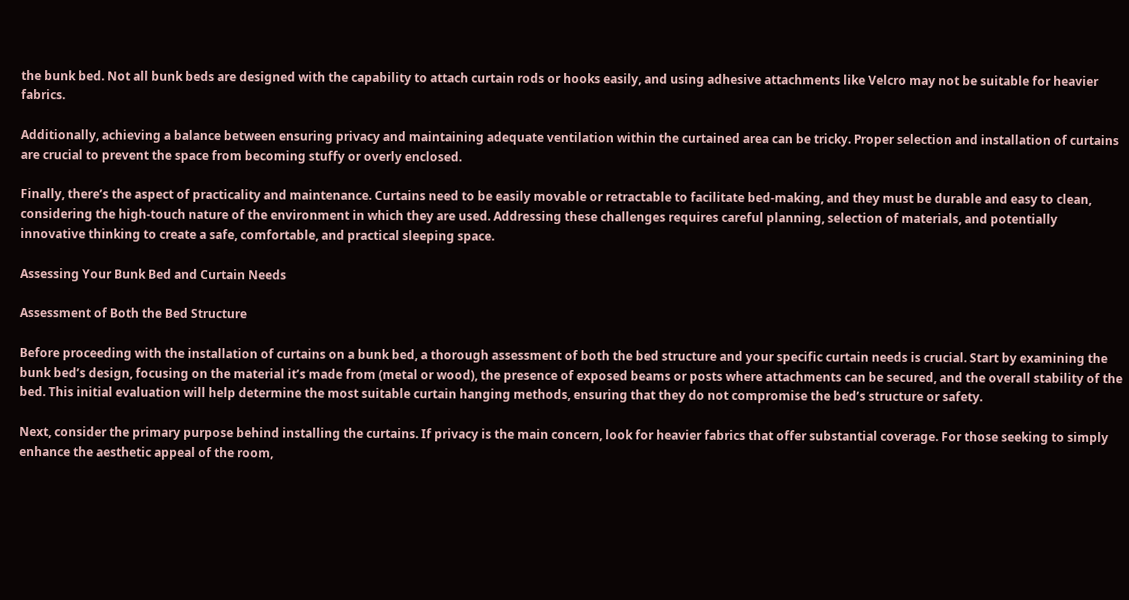the bunk bed. Not all bunk beds are designed with the capability to attach curtain rods or hooks easily, and using adhesive attachments like Velcro may not be suitable for heavier fabrics.

Additionally, achieving a balance between ensuring privacy and maintaining adequate ventilation within the curtained area can be tricky. Proper selection and installation of curtains are crucial to prevent the space from becoming stuffy or overly enclosed.

Finally, there’s the aspect of practicality and maintenance. Curtains need to be easily movable or retractable to facilitate bed-making, and they must be durable and easy to clean, considering the high-touch nature of the environment in which they are used. Addressing these challenges requires careful planning, selection of materials, and potentially innovative thinking to create a safe, comfortable, and practical sleeping space.

Assessing Your Bunk Bed and Curtain Needs

Assessment of Both the Bed Structure

Before proceeding with the installation of curtains on a bunk bed, a thorough assessment of both the bed structure and your specific curtain needs is crucial. Start by examining the bunk bed’s design, focusing on the material it’s made from (metal or wood), the presence of exposed beams or posts where attachments can be secured, and the overall stability of the bed. This initial evaluation will help determine the most suitable curtain hanging methods, ensuring that they do not compromise the bed’s structure or safety.

Next, consider the primary purpose behind installing the curtains. If privacy is the main concern, look for heavier fabrics that offer substantial coverage. For those seeking to simply enhance the aesthetic appeal of the room,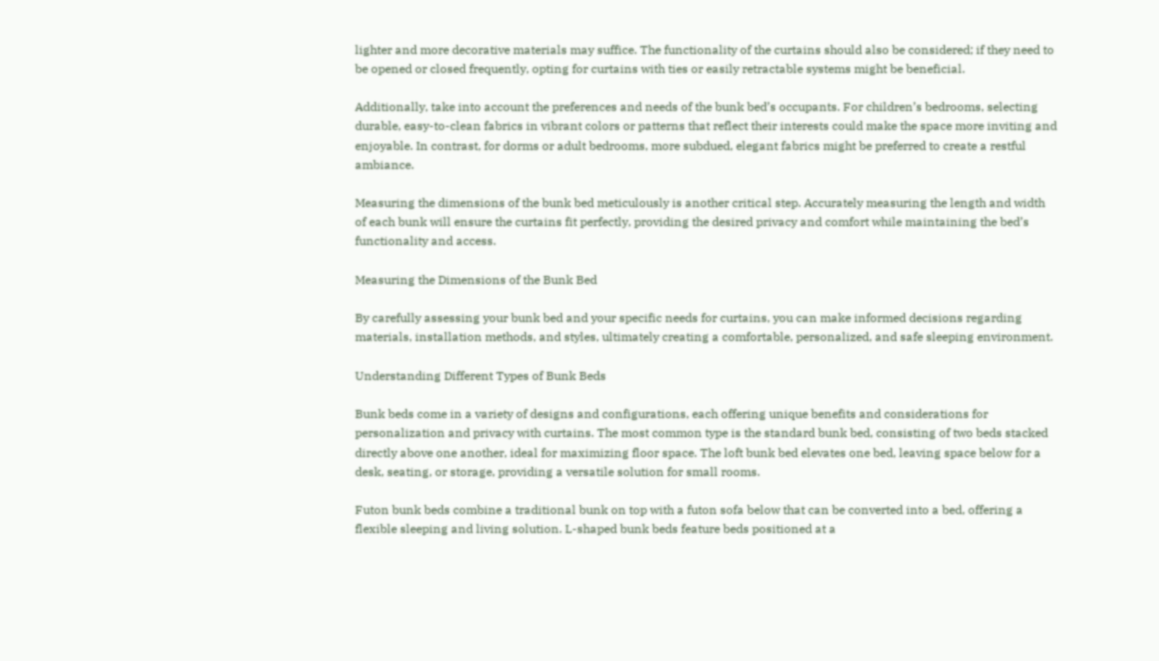lighter and more decorative materials may suffice. The functionality of the curtains should also be considered; if they need to be opened or closed frequently, opting for curtains with ties or easily retractable systems might be beneficial.

Additionally, take into account the preferences and needs of the bunk bed’s occupants. For children’s bedrooms, selecting durable, easy-to-clean fabrics in vibrant colors or patterns that reflect their interests could make the space more inviting and enjoyable. In contrast, for dorms or adult bedrooms, more subdued, elegant fabrics might be preferred to create a restful ambiance.

Measuring the dimensions of the bunk bed meticulously is another critical step. Accurately measuring the length and width of each bunk will ensure the curtains fit perfectly, providing the desired privacy and comfort while maintaining the bed’s functionality and access.

Measuring the Dimensions of the Bunk Bed

By carefully assessing your bunk bed and your specific needs for curtains, you can make informed decisions regarding materials, installation methods, and styles, ultimately creating a comfortable, personalized, and safe sleeping environment.

Understanding Different Types of Bunk Beds

Bunk beds come in a variety of designs and configurations, each offering unique benefits and considerations for personalization and privacy with curtains. The most common type is the standard bunk bed, consisting of two beds stacked directly above one another, ideal for maximizing floor space. The loft bunk bed elevates one bed, leaving space below for a desk, seating, or storage, providing a versatile solution for small rooms.

Futon bunk beds combine a traditional bunk on top with a futon sofa below that can be converted into a bed, offering a flexible sleeping and living solution. L-shaped bunk beds feature beds positioned at a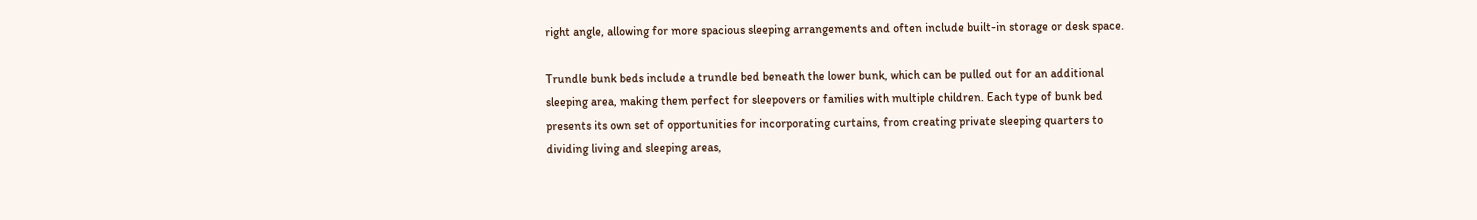right angle, allowing for more spacious sleeping arrangements and often include built-in storage or desk space.

Trundle bunk beds include a trundle bed beneath the lower bunk, which can be pulled out for an additional sleeping area, making them perfect for sleepovers or families with multiple children. Each type of bunk bed presents its own set of opportunities for incorporating curtains, from creating private sleeping quarters to dividing living and sleeping areas,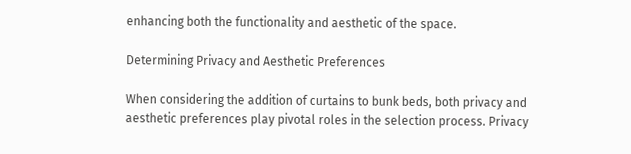enhancing both the functionality and aesthetic of the space.

Determining Privacy and Aesthetic Preferences

When considering the addition of curtains to bunk beds, both privacy and aesthetic preferences play pivotal roles in the selection process. Privacy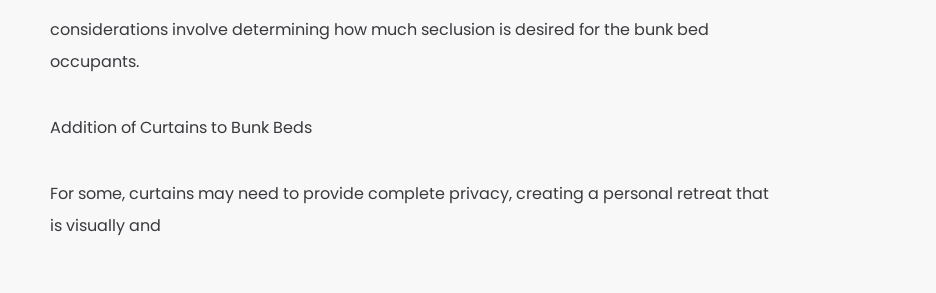considerations involve determining how much seclusion is desired for the bunk bed occupants.

Addition of Curtains to Bunk Beds

For some, curtains may need to provide complete privacy, creating a personal retreat that is visually and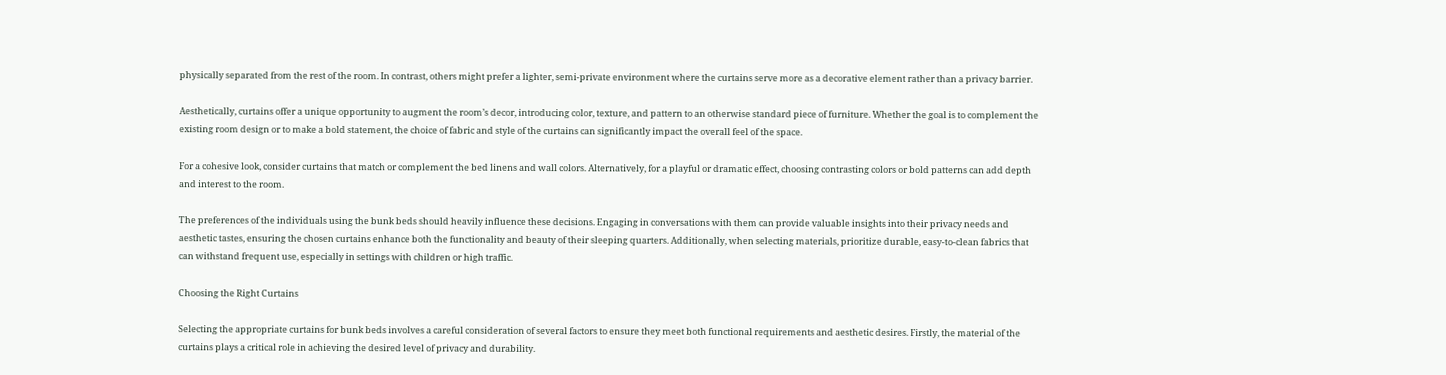physically separated from the rest of the room. In contrast, others might prefer a lighter, semi-private environment where the curtains serve more as a decorative element rather than a privacy barrier.

Aesthetically, curtains offer a unique opportunity to augment the room’s decor, introducing color, texture, and pattern to an otherwise standard piece of furniture. Whether the goal is to complement the existing room design or to make a bold statement, the choice of fabric and style of the curtains can significantly impact the overall feel of the space.

For a cohesive look, consider curtains that match or complement the bed linens and wall colors. Alternatively, for a playful or dramatic effect, choosing contrasting colors or bold patterns can add depth and interest to the room.

The preferences of the individuals using the bunk beds should heavily influence these decisions. Engaging in conversations with them can provide valuable insights into their privacy needs and aesthetic tastes, ensuring the chosen curtains enhance both the functionality and beauty of their sleeping quarters. Additionally, when selecting materials, prioritize durable, easy-to-clean fabrics that can withstand frequent use, especially in settings with children or high traffic.

Choosing the Right Curtains

Selecting the appropriate curtains for bunk beds involves a careful consideration of several factors to ensure they meet both functional requirements and aesthetic desires. Firstly, the material of the curtains plays a critical role in achieving the desired level of privacy and durability.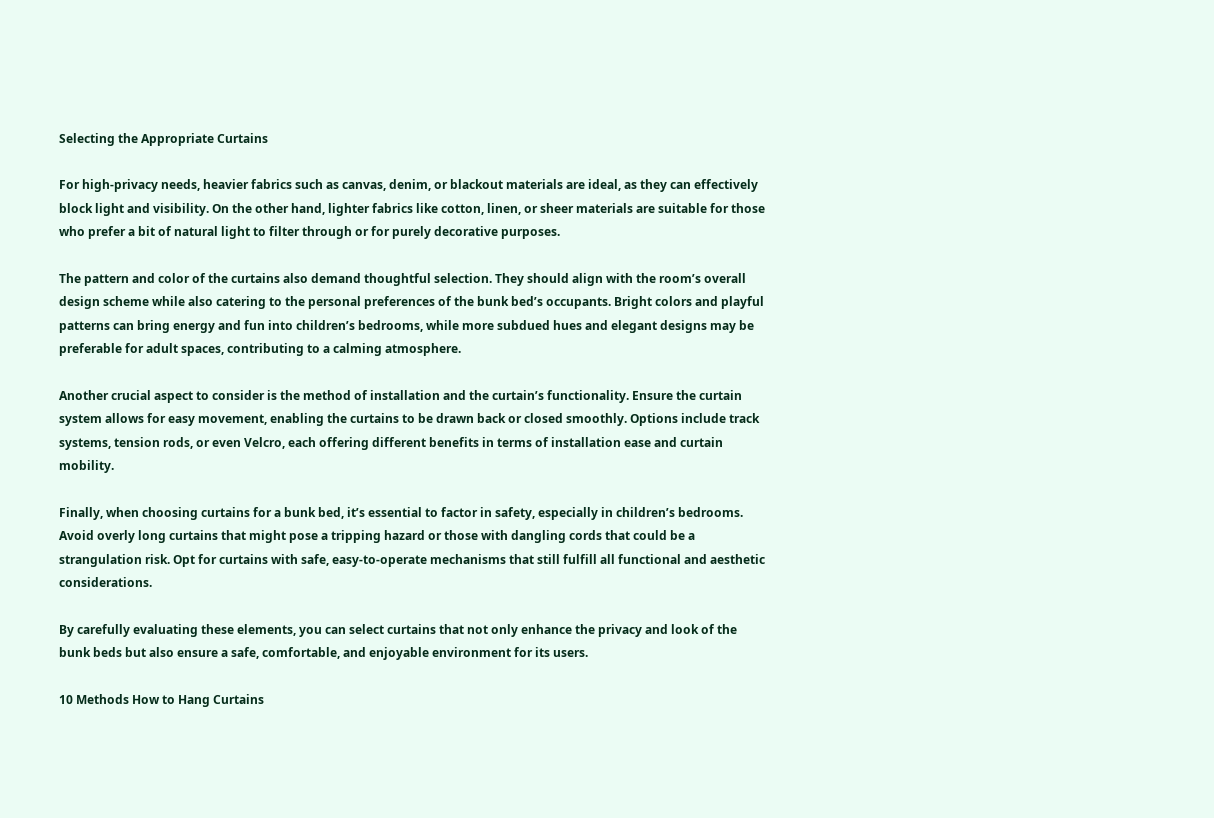Selecting the Appropriate Curtains

For high-privacy needs, heavier fabrics such as canvas, denim, or blackout materials are ideal, as they can effectively block light and visibility. On the other hand, lighter fabrics like cotton, linen, or sheer materials are suitable for those who prefer a bit of natural light to filter through or for purely decorative purposes.

The pattern and color of the curtains also demand thoughtful selection. They should align with the room’s overall design scheme while also catering to the personal preferences of the bunk bed’s occupants. Bright colors and playful patterns can bring energy and fun into children’s bedrooms, while more subdued hues and elegant designs may be preferable for adult spaces, contributing to a calming atmosphere.

Another crucial aspect to consider is the method of installation and the curtain’s functionality. Ensure the curtain system allows for easy movement, enabling the curtains to be drawn back or closed smoothly. Options include track systems, tension rods, or even Velcro, each offering different benefits in terms of installation ease and curtain mobility.

Finally, when choosing curtains for a bunk bed, it’s essential to factor in safety, especially in children’s bedrooms. Avoid overly long curtains that might pose a tripping hazard or those with dangling cords that could be a strangulation risk. Opt for curtains with safe, easy-to-operate mechanisms that still fulfill all functional and aesthetic considerations.

By carefully evaluating these elements, you can select curtains that not only enhance the privacy and look of the bunk beds but also ensure a safe, comfortable, and enjoyable environment for its users.

10 Methods How to Hang Curtains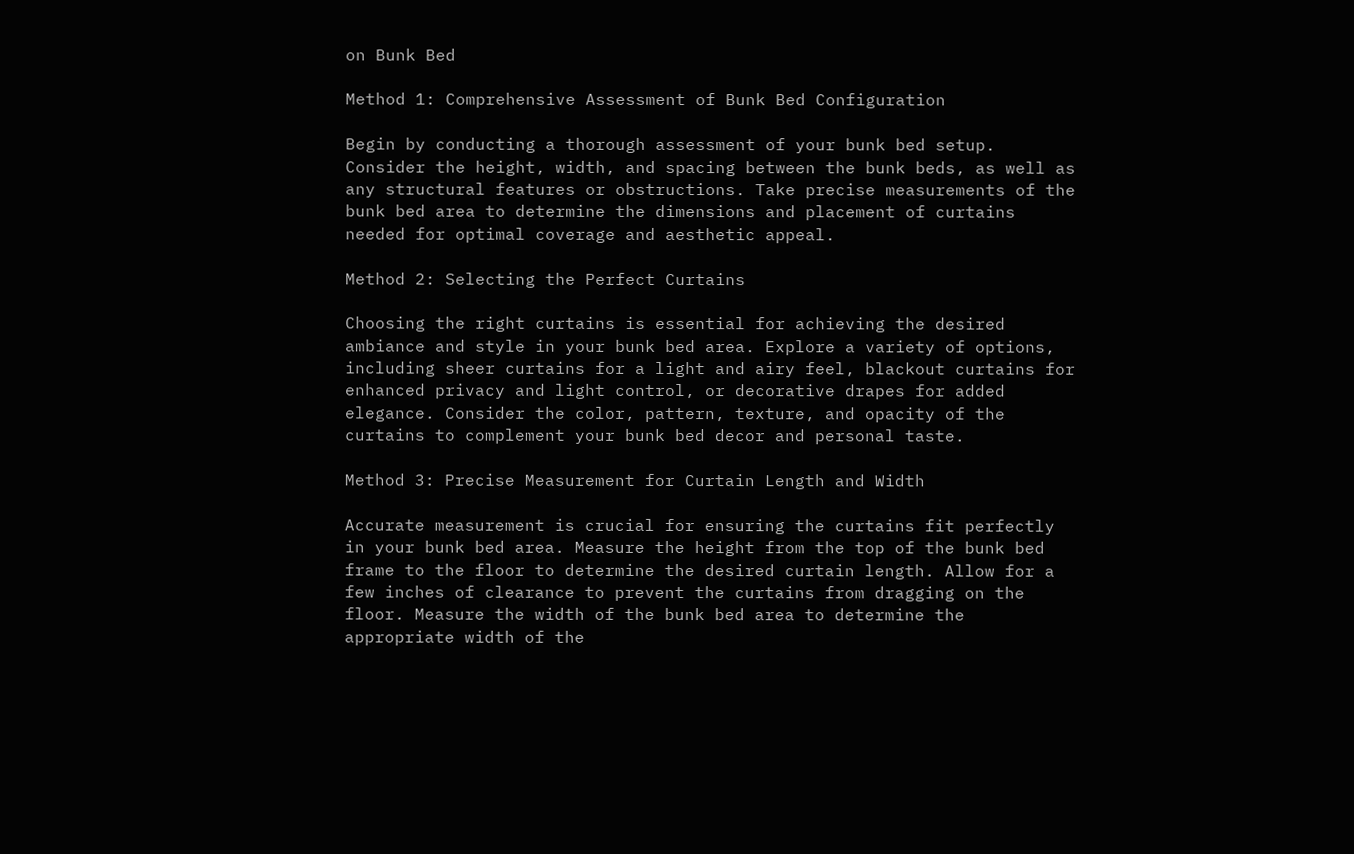on Bunk Bed

Method 1: Comprehensive Assessment of Bunk Bed Configuration

Begin by conducting a thorough assessment of your bunk bed setup. Consider the height, width, and spacing between the bunk beds, as well as any structural features or obstructions. Take precise measurements of the bunk bed area to determine the dimensions and placement of curtains needed for optimal coverage and aesthetic appeal.

Method 2: Selecting the Perfect Curtains

Choosing the right curtains is essential for achieving the desired ambiance and style in your bunk bed area. Explore a variety of options, including sheer curtains for a light and airy feel, blackout curtains for enhanced privacy and light control, or decorative drapes for added elegance. Consider the color, pattern, texture, and opacity of the curtains to complement your bunk bed decor and personal taste.

Method 3: Precise Measurement for Curtain Length and Width

Accurate measurement is crucial for ensuring the curtains fit perfectly in your bunk bed area. Measure the height from the top of the bunk bed frame to the floor to determine the desired curtain length. Allow for a few inches of clearance to prevent the curtains from dragging on the floor. Measure the width of the bunk bed area to determine the appropriate width of the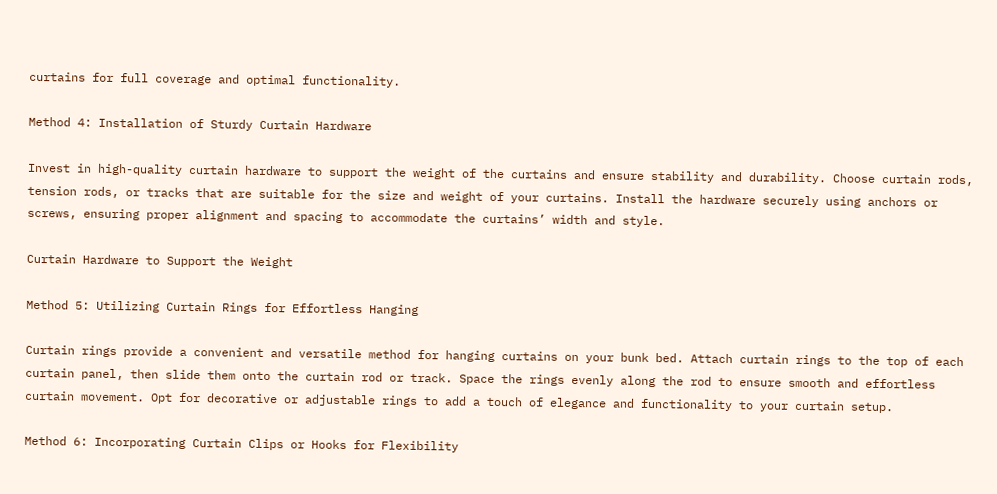curtains for full coverage and optimal functionality.

Method 4: Installation of Sturdy Curtain Hardware

Invest in high-quality curtain hardware to support the weight of the curtains and ensure stability and durability. Choose curtain rods, tension rods, or tracks that are suitable for the size and weight of your curtains. Install the hardware securely using anchors or screws, ensuring proper alignment and spacing to accommodate the curtains’ width and style.

Curtain Hardware to Support the Weight

Method 5: Utilizing Curtain Rings for Effortless Hanging

Curtain rings provide a convenient and versatile method for hanging curtains on your bunk bed. Attach curtain rings to the top of each curtain panel, then slide them onto the curtain rod or track. Space the rings evenly along the rod to ensure smooth and effortless curtain movement. Opt for decorative or adjustable rings to add a touch of elegance and functionality to your curtain setup.

Method 6: Incorporating Curtain Clips or Hooks for Flexibility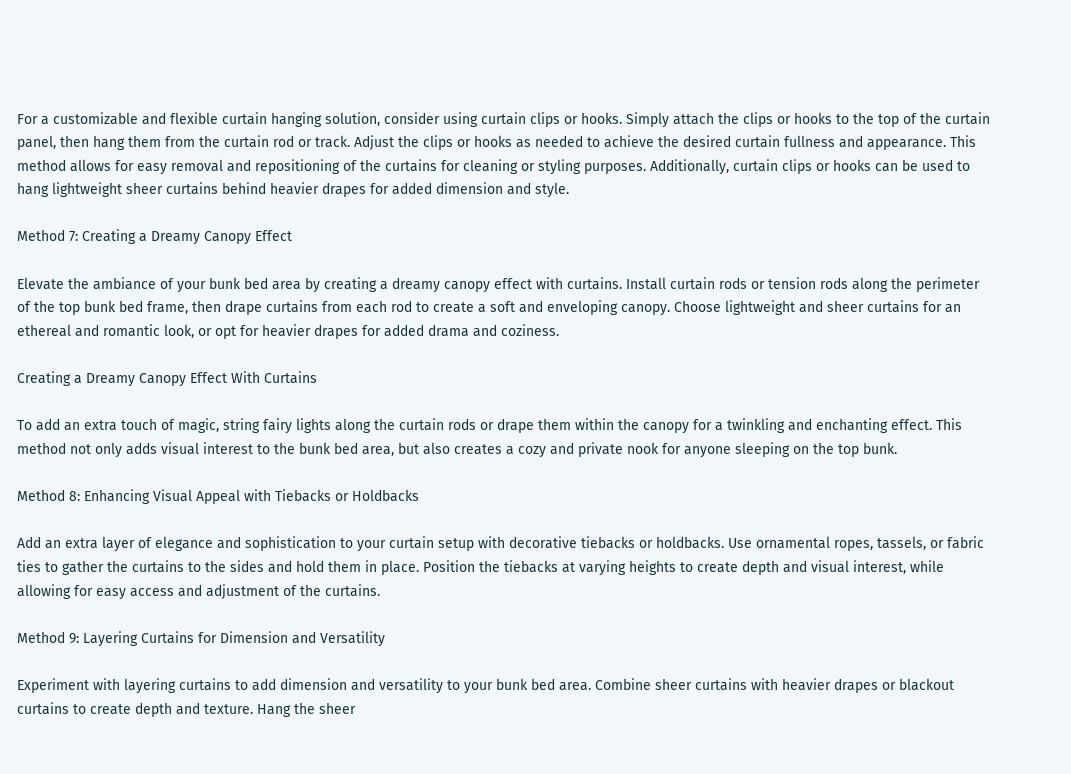For a customizable and flexible curtain hanging solution, consider using curtain clips or hooks. Simply attach the clips or hooks to the top of the curtain panel, then hang them from the curtain rod or track. Adjust the clips or hooks as needed to achieve the desired curtain fullness and appearance. This method allows for easy removal and repositioning of the curtains for cleaning or styling purposes. Additionally, curtain clips or hooks can be used to hang lightweight sheer curtains behind heavier drapes for added dimension and style.

Method 7: Creating a Dreamy Canopy Effect

Elevate the ambiance of your bunk bed area by creating a dreamy canopy effect with curtains. Install curtain rods or tension rods along the perimeter of the top bunk bed frame, then drape curtains from each rod to create a soft and enveloping canopy. Choose lightweight and sheer curtains for an ethereal and romantic look, or opt for heavier drapes for added drama and coziness.

Creating a Dreamy Canopy Effect With Curtains

To add an extra touch of magic, string fairy lights along the curtain rods or drape them within the canopy for a twinkling and enchanting effect. This method not only adds visual interest to the bunk bed area, but also creates a cozy and private nook for anyone sleeping on the top bunk.

Method 8: Enhancing Visual Appeal with Tiebacks or Holdbacks

Add an extra layer of elegance and sophistication to your curtain setup with decorative tiebacks or holdbacks. Use ornamental ropes, tassels, or fabric ties to gather the curtains to the sides and hold them in place. Position the tiebacks at varying heights to create depth and visual interest, while allowing for easy access and adjustment of the curtains.

Method 9: Layering Curtains for Dimension and Versatility

Experiment with layering curtains to add dimension and versatility to your bunk bed area. Combine sheer curtains with heavier drapes or blackout curtains to create depth and texture. Hang the sheer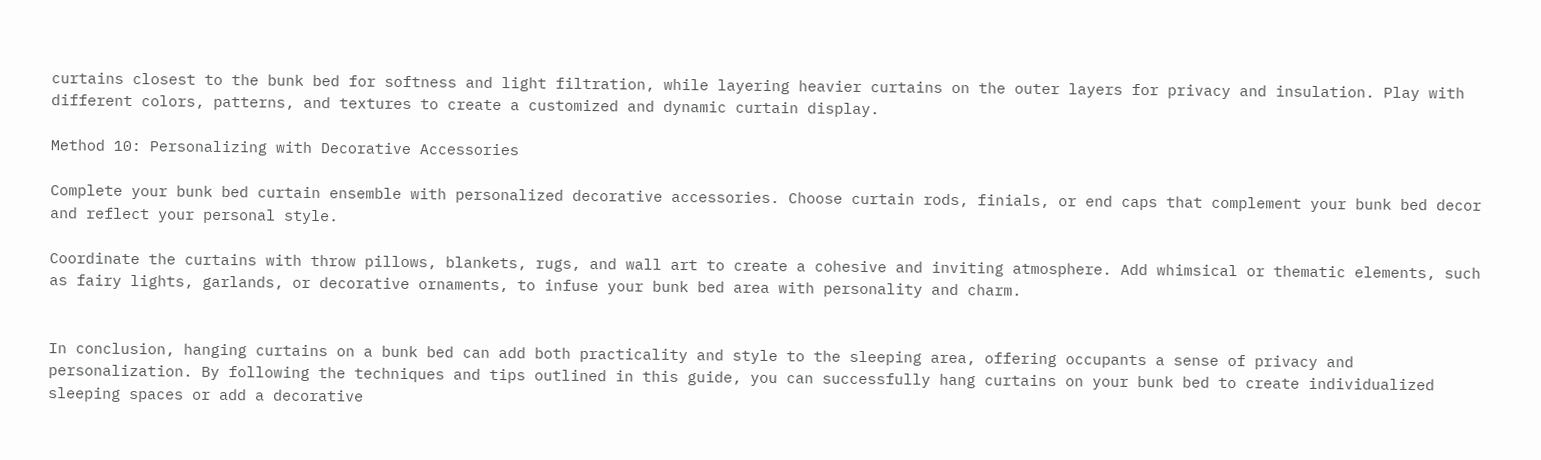curtains closest to the bunk bed for softness and light filtration, while layering heavier curtains on the outer layers for privacy and insulation. Play with different colors, patterns, and textures to create a customized and dynamic curtain display.

Method 10: Personalizing with Decorative Accessories

Complete your bunk bed curtain ensemble with personalized decorative accessories. Choose curtain rods, finials, or end caps that complement your bunk bed decor and reflect your personal style.

Coordinate the curtains with throw pillows, blankets, rugs, and wall art to create a cohesive and inviting atmosphere. Add whimsical or thematic elements, such as fairy lights, garlands, or decorative ornaments, to infuse your bunk bed area with personality and charm.


In conclusion, hanging curtains on a bunk bed can add both practicality and style to the sleeping area, offering occupants a sense of privacy and personalization. By following the techniques and tips outlined in this guide, you can successfully hang curtains on your bunk bed to create individualized sleeping spaces or add a decorative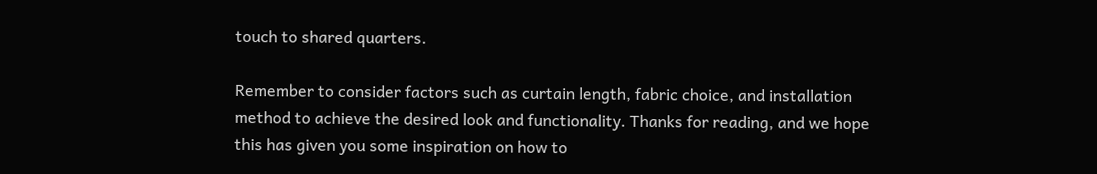touch to shared quarters.

Remember to consider factors such as curtain length, fabric choice, and installation method to achieve the desired look and functionality. Thanks for reading, and we hope this has given you some inspiration on how to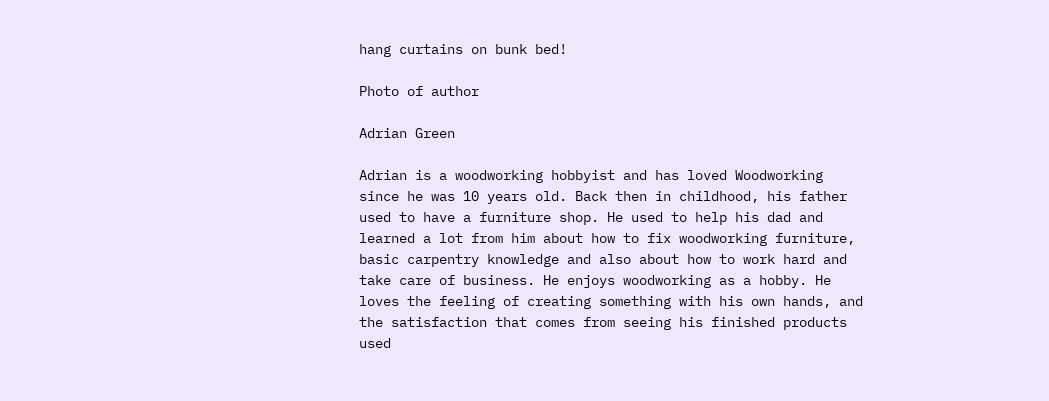hang curtains on bunk bed!

Photo of author

Adrian Green

Adrian is a woodworking hobbyist and has loved Woodworking since he was 10 years old. Back then in childhood, his father used to have a furniture shop. He used to help his dad and learned a lot from him about how to fix woodworking furniture, basic carpentry knowledge and also about how to work hard and take care of business. He enjoys woodworking as a hobby. He loves the feeling of creating something with his own hands, and the satisfaction that comes from seeing his finished products used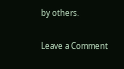by others.

Leave a Comment